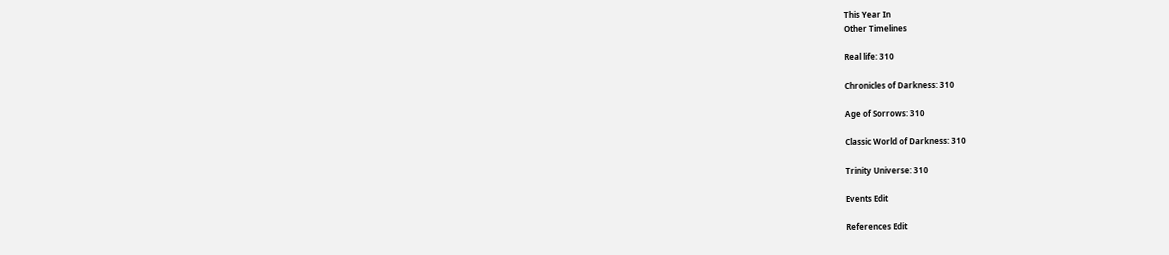This Year In
Other Timelines

Real life: 310

Chronicles of Darkness: 310

Age of Sorrows: 310

Classic World of Darkness: 310

Trinity Universe: 310

Events Edit

References Edit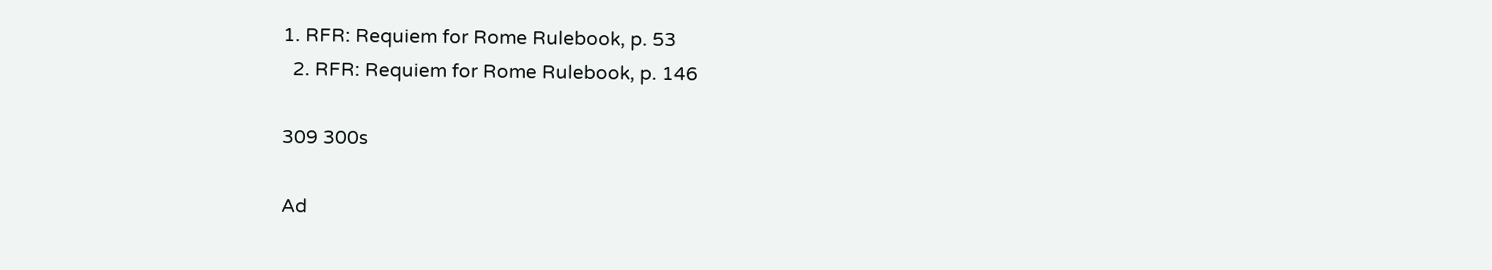1. RFR: Requiem for Rome Rulebook, p. 53
  2. RFR: Requiem for Rome Rulebook, p. 146

309 300s

Ad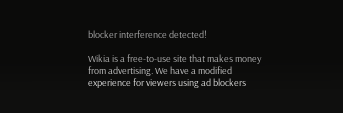blocker interference detected!

Wikia is a free-to-use site that makes money from advertising. We have a modified experience for viewers using ad blockers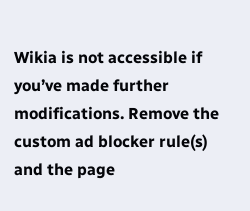Wikia is not accessible if you’ve made further modifications. Remove the custom ad blocker rule(s) and the page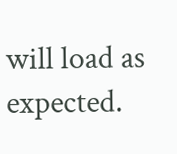will load as expected.